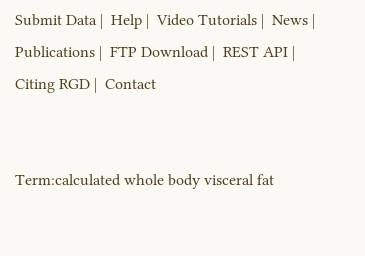Submit Data |  Help |  Video Tutorials |  News |  Publications |  FTP Download |  REST API |  Citing RGD |  Contact


Term:calculated whole body visceral fat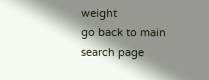weight
go back to main search page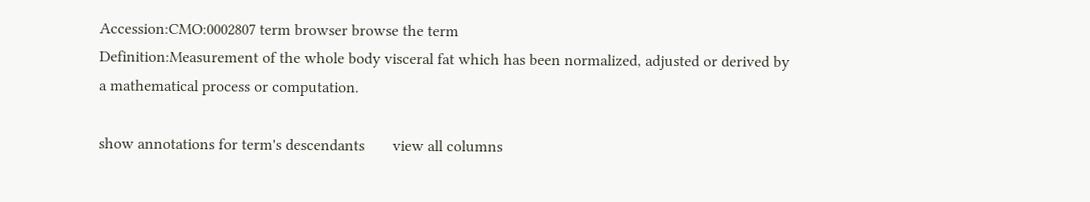Accession:CMO:0002807 term browser browse the term
Definition:Measurement of the whole body visceral fat which has been normalized, adjusted or derived by a mathematical process or computation.

show annotations for term's descendants       view all columns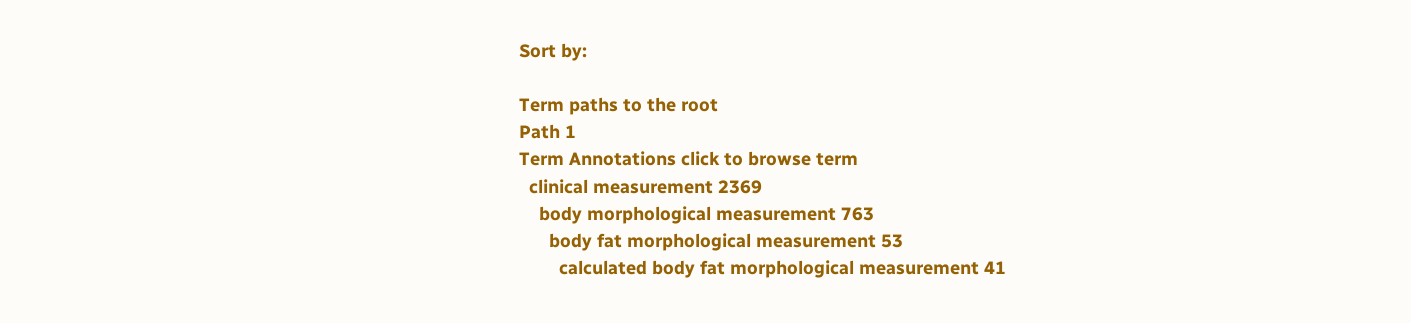Sort by:

Term paths to the root
Path 1
Term Annotations click to browse term
  clinical measurement 2369
    body morphological measurement 763
      body fat morphological measurement 53
        calculated body fat morphological measurement 41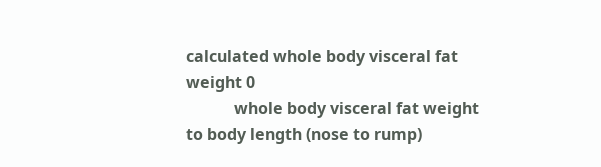calculated whole body visceral fat weight 0
            whole body visceral fat weight to body length (nose to rump)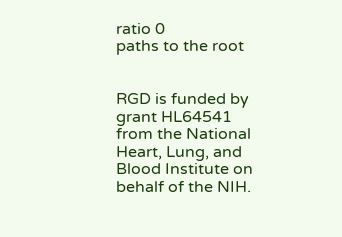ratio 0
paths to the root


RGD is funded by grant HL64541 from the National Heart, Lung, and Blood Institute on behalf of the NIH.